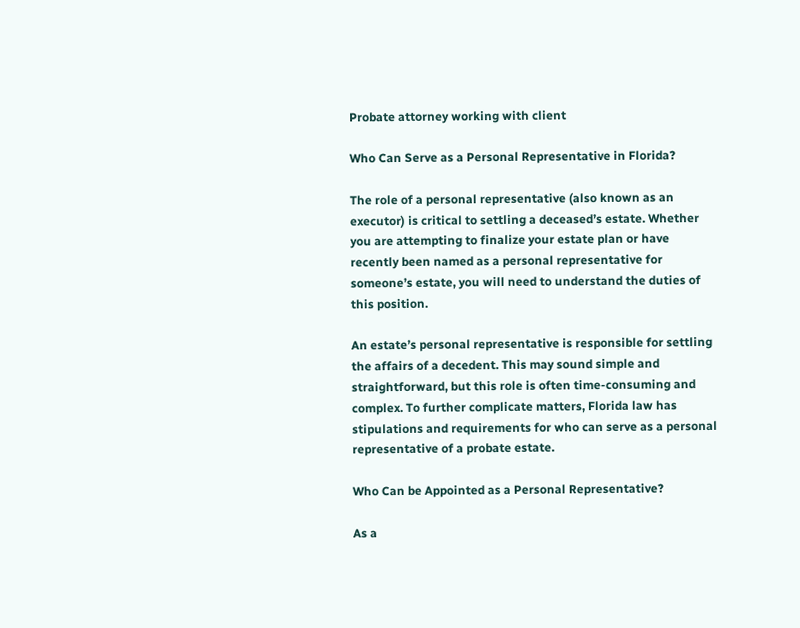Probate attorney working with client

Who Can Serve as a Personal Representative in Florida?

The role of a personal representative (also known as an executor) is critical to settling a deceased’s estate. Whether you are attempting to finalize your estate plan or have recently been named as a personal representative for someone’s estate, you will need to understand the duties of this position.

An estate’s personal representative is responsible for settling the affairs of a decedent. This may sound simple and straightforward, but this role is often time-consuming and complex. To further complicate matters, Florida law has stipulations and requirements for who can serve as a personal representative of a probate estate.

Who Can be Appointed as a Personal Representative?

As a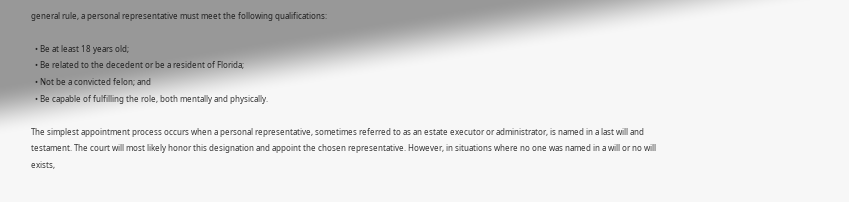general rule, a personal representative must meet the following qualifications:

  • Be at least 18 years old;
  • Be related to the decedent or be a resident of Florida;
  • Not be a convicted felon; and
  • Be capable of fulfilling the role, both mentally and physically.

The simplest appointment process occurs when a personal representative, sometimes referred to as an estate executor or administrator, is named in a last will and testament. The court will most likely honor this designation and appoint the chosen representative. However, in situations where no one was named in a will or no will exists,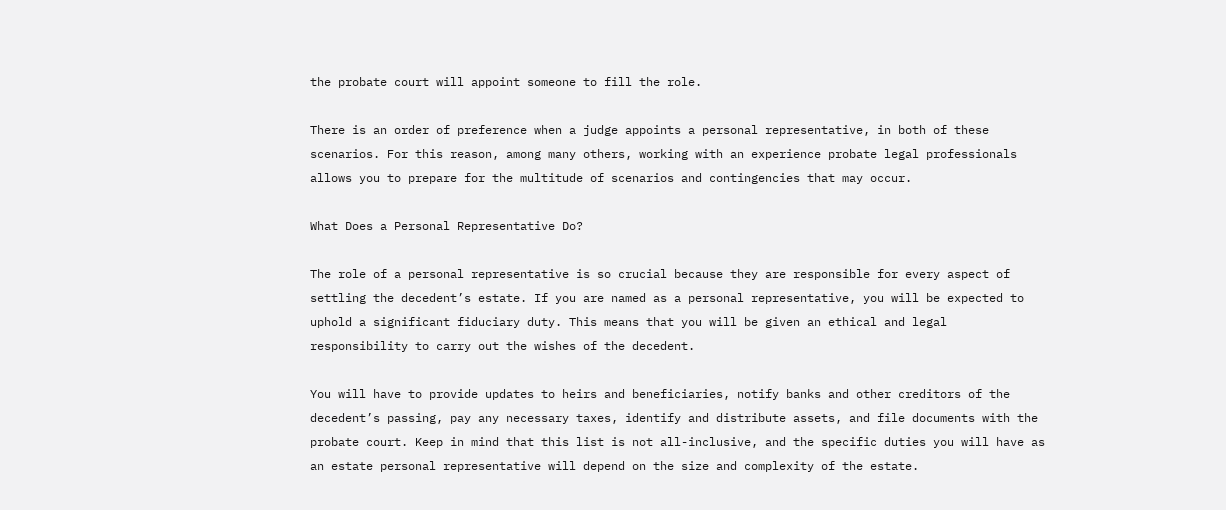the probate court will appoint someone to fill the role.

There is an order of preference when a judge appoints a personal representative, in both of these scenarios. For this reason, among many others, working with an experience probate legal professionals allows you to prepare for the multitude of scenarios and contingencies that may occur.

What Does a Personal Representative Do?

The role of a personal representative is so crucial because they are responsible for every aspect of settling the decedent’s estate. If you are named as a personal representative, you will be expected to uphold a significant fiduciary duty. This means that you will be given an ethical and legal responsibility to carry out the wishes of the decedent.

You will have to provide updates to heirs and beneficiaries, notify banks and other creditors of the decedent’s passing, pay any necessary taxes, identify and distribute assets, and file documents with the probate court. Keep in mind that this list is not all-inclusive, and the specific duties you will have as an estate personal representative will depend on the size and complexity of the estate.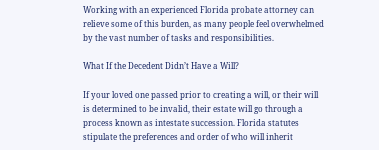Working with an experienced Florida probate attorney can relieve some of this burden, as many people feel overwhelmed by the vast number of tasks and responsibilities.

What If the Decedent Didn’t Have a Will?

If your loved one passed prior to creating a will, or their will is determined to be invalid, their estate will go through a process known as intestate succession. Florida statutes stipulate the preferences and order of who will inherit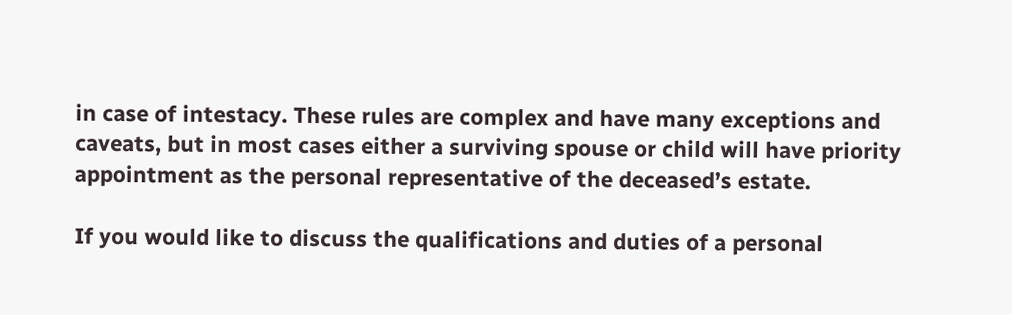in case of intestacy. These rules are complex and have many exceptions and caveats, but in most cases either a surviving spouse or child will have priority appointment as the personal representative of the deceased’s estate.

If you would like to discuss the qualifications and duties of a personal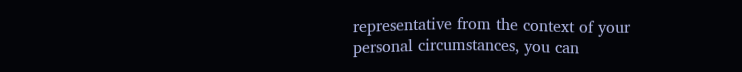representative from the context of your personal circumstances, you can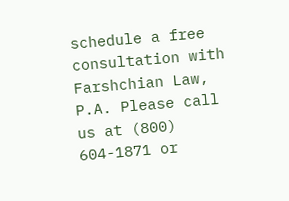schedule a free consultation with Farshchian Law, P.A. Please call us at (800) 604-1871 or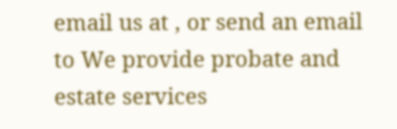email us at , or send an email to We provide probate and estate services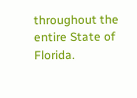throughout the entire State of Florida.